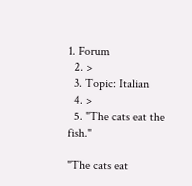1. Forum
  2. >
  3. Topic: Italian
  4. >
  5. "The cats eat the fish."

"The cats eat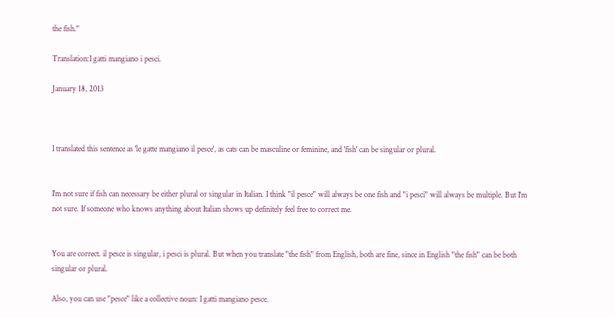the fish."

Translation:I gatti mangiano i pesci.

January 18, 2013



I translated this sentence as 'le gatte mangiano il pesce', as cats can be masculine or feminine, and 'fish' can be singular or plural.


I'm not sure if fish can necessary be either plural or singular in Italian. I think "il pesce" will always be one fish and "i pesci" will always be multiple. But I'm not sure. If someone who knows anything about Italian shows up definitely feel free to correct me.


You are correct. il pesce is singular, i pesci is plural. But when you translate "the fish" from English, both are fine, since in English "the fish" can be both singular or plural.

Also, you can use "pesce" like a collective noun: I gatti mangiano pesce.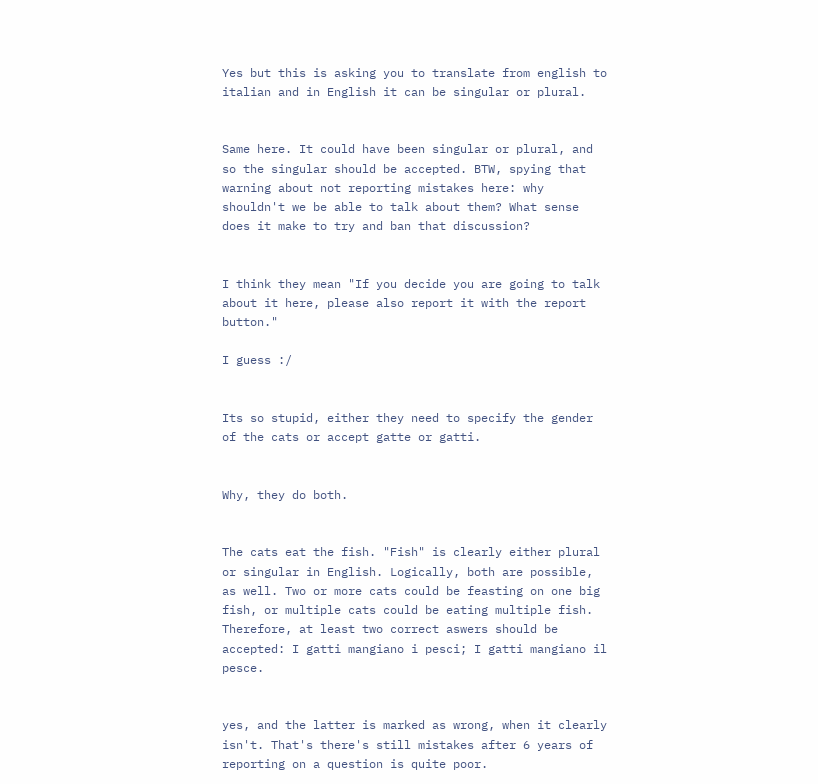Yes but this is asking you to translate from english to italian and in English it can be singular or plural.


Same here. It could have been singular or plural, and so the singular should be accepted. BTW, spying that warning about not reporting mistakes here: why shouldn't we be able to talk about them? What sense does it make to try and ban that discussion?


I think they mean "If you decide you are going to talk about it here, please also report it with the report button."

I guess :/


Its so stupid, either they need to specify the gender of the cats or accept gatte or gatti.


Why, they do both.


The cats eat the fish. "Fish" is clearly either plural or singular in English. Logically, both are possible, as well. Two or more cats could be feasting on one big fish, or multiple cats could be eating multiple fish. Therefore, at least two correct aswers should be accepted: I gatti mangiano i pesci; I gatti mangiano il pesce.


yes, and the latter is marked as wrong, when it clearly isn't. That's there's still mistakes after 6 years of reporting on a question is quite poor.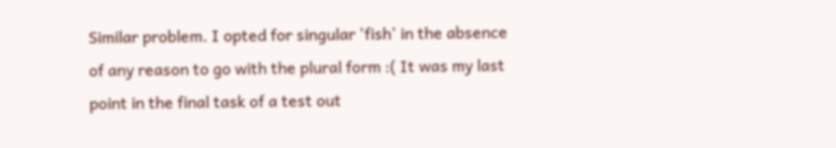Similar problem. I opted for singular 'fish' in the absence of any reason to go with the plural form :( It was my last point in the final task of a test out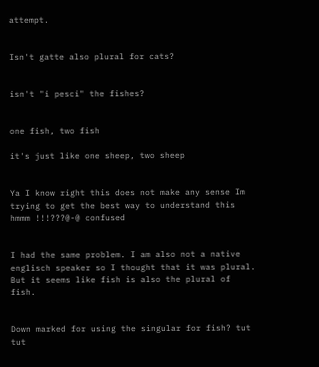attempt.


Isn't gatte also plural for cats?


isn't "i pesci" the fishes?


one fish, two fish

it's just like one sheep, two sheep


Ya I know right this does not make any sense Im trying to get the best way to understand this hmmm !!!???@-@ confused


I had the same problem. I am also not a native englisch speaker so I thought that it was plural. But it seems like fish is also the plural of fish.


Down marked for using the singular for fish? tut tut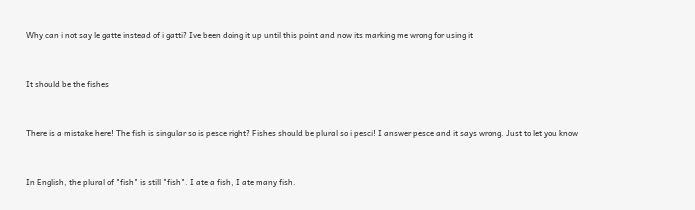Why can i not say le gatte instead of i gatti? Ive been doing it up until this point and now its marking me wrong for using it


It should be the fishes


There is a mistake here! The fish is singular so is pesce right? Fishes should be plural so i pesci! I answer pesce and it says wrong. Just to let you know


In English, the plural of "fish" is still "fish". I ate a fish, I ate many fish.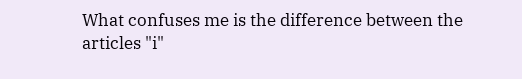What confuses me is the difference between the articles "i"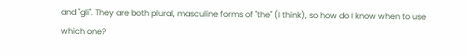and "gli". They are both plural, masculine forms of "the" (I think), so how do I know when to use which one?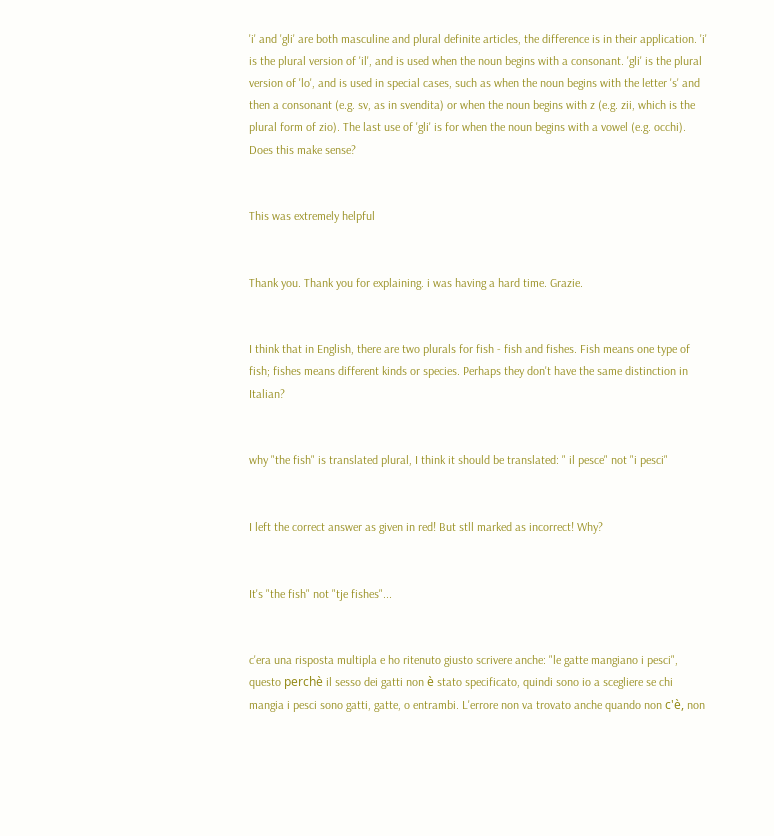'i' and 'gli' are both masculine and plural definite articles, the difference is in their application. 'i' is the plural version of 'il', and is used when the noun begins with a consonant. 'gli' is the plural version of 'lo', and is used in special cases, such as when the noun begins with the letter 's' and then a consonant (e.g. sv, as in svendita) or when the noun begins with z (e.g. zii, which is the plural form of zio). The last use of 'gli' is for when the noun begins with a vowel (e.g. occhi). Does this make sense?


This was extremely helpful


Thank you. Thank you for explaining. i was having a hard time. Grazie.


I think that in English, there are two plurals for fish - fish and fishes. Fish means one type of fish; fishes means different kinds or species. Perhaps they don't have the same distinction in Italian?


why "the fish" is translated plural, I think it should be translated: " il pesce" not "i pesci"


I left the correct answer as given in red! But stll marked as incorrect! Why?


It's "the fish" not "tje fishes"...


c'era una risposta multipla e ho ritenuto giusto scrivere anche: "le gatte mangiano i pesci", questo perchè il sesso dei gatti non è stato specificato, quindi sono io a scegliere se chi mangia i pesci sono gatti, gatte, o entrambi. L'errore non va trovato anche quando non c'è, non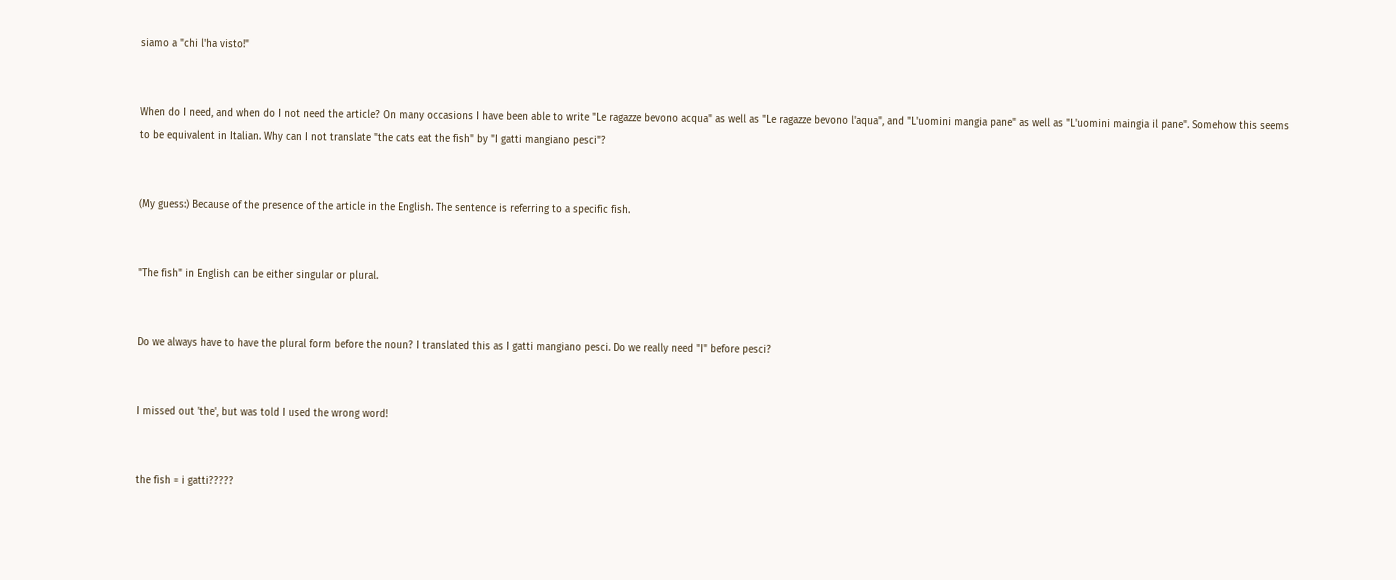siamo a "chi l'ha visto!"


When do I need, and when do I not need the article? On many occasions I have been able to write "Le ragazze bevono acqua" as well as "Le ragazze bevono l'aqua", and "L'uomini mangia pane" as well as "L'uomini maingia il pane". Somehow this seems to be equivalent in Italian. Why can I not translate "the cats eat the fish" by "I gatti mangiano pesci"?


(My guess:) Because of the presence of the article in the English. The sentence is referring to a specific fish.


"The fish" in English can be either singular or plural.


Do we always have to have the plural form before the noun? I translated this as I gatti mangiano pesci. Do we really need "I" before pesci?


I missed out 'the', but was told I used the wrong word!


the fish = i gatti?????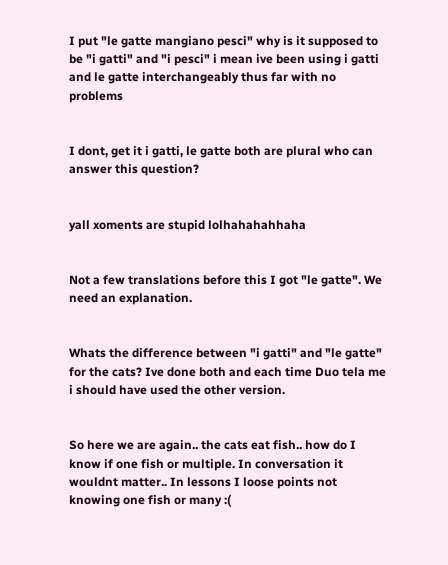I put "le gatte mangiano pesci" why is it supposed to be "i gatti" and "i pesci" i mean ive been using i gatti and le gatte interchangeably thus far with no problems


I dont, get it i gatti, le gatte both are plural who can answer this question?


yall xoments are stupid lolhahahahhaha


Not a few translations before this I got "le gatte". We need an explanation.


Whats the difference between "i gatti" and "le gatte" for the cats? Ive done both and each time Duo tela me i should have used the other version.


So here we are again.. the cats eat fish.. how do I know if one fish or multiple. In conversation it wouldnt matter.. In lessons I loose points not knowing one fish or many :(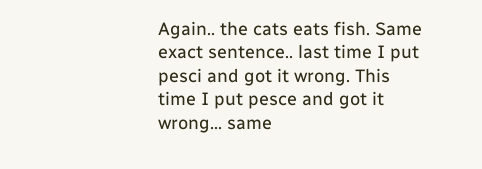Again.. the cats eats fish. Same exact sentence.. last time I put pesci and got it wrong. This time I put pesce and got it wrong... same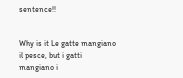sentence!!


Why is it Le gatte mangiano il pesce, but i gatti mangiano i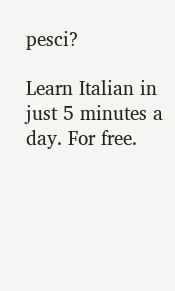pesci?

Learn Italian in just 5 minutes a day. For free.